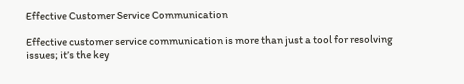Effective Customer Service Communication

Effective customer service communication is more than just a tool for resolving issues; it’s the key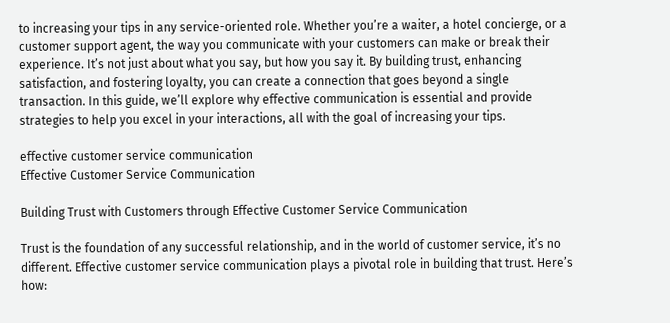to increasing your tips in any service-oriented role. Whether you’re a waiter, a hotel concierge, or a customer support agent, the way you communicate with your customers can make or break their experience. It’s not just about what you say, but how you say it. By building trust, enhancing satisfaction, and fostering loyalty, you can create a connection that goes beyond a single transaction. In this guide, we’ll explore why effective communication is essential and provide strategies to help you excel in your interactions, all with the goal of increasing your tips.

effective customer service communication
Effective Customer Service Communication

Building Trust with Customers through Effective Customer Service Communication

Trust is the foundation of any successful relationship, and in the world of customer service, it’s no different. Effective customer service communication plays a pivotal role in building that trust. Here’s how: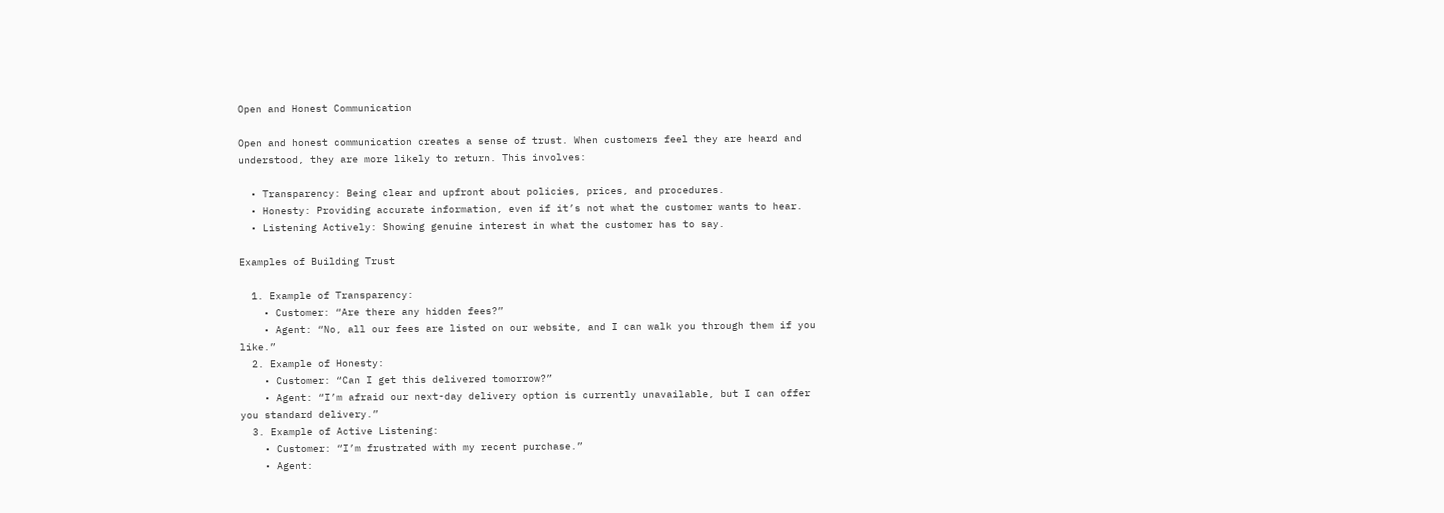Open and Honest Communication

Open and honest communication creates a sense of trust. When customers feel they are heard and understood, they are more likely to return. This involves:

  • Transparency: Being clear and upfront about policies, prices, and procedures.
  • Honesty: Providing accurate information, even if it’s not what the customer wants to hear.
  • Listening Actively: Showing genuine interest in what the customer has to say.

Examples of Building Trust

  1. Example of Transparency:
    • Customer: “Are there any hidden fees?”
    • Agent: “No, all our fees are listed on our website, and I can walk you through them if you like.”
  2. Example of Honesty:
    • Customer: “Can I get this delivered tomorrow?”
    • Agent: “I’m afraid our next-day delivery option is currently unavailable, but I can offer you standard delivery.”
  3. Example of Active Listening:
    • Customer: “I’m frustrated with my recent purchase.”
    • Agent: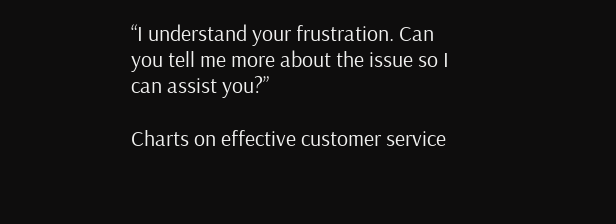“I understand your frustration. Can you tell me more about the issue so I can assist you?”

Charts on effective customer service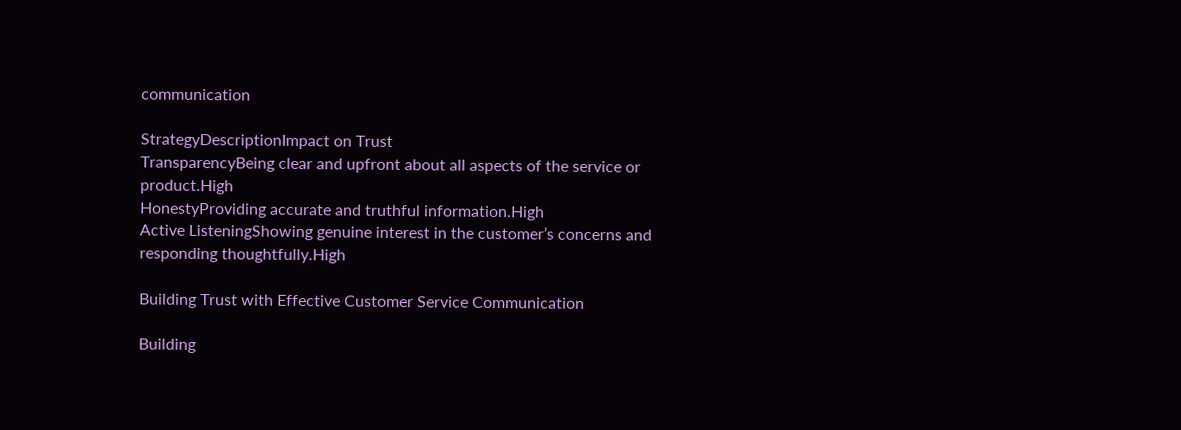communication

StrategyDescriptionImpact on Trust
TransparencyBeing clear and upfront about all aspects of the service or product.High
HonestyProviding accurate and truthful information.High
Active ListeningShowing genuine interest in the customer’s concerns and responding thoughtfully.High

Building Trust with Effective Customer Service Communication

Building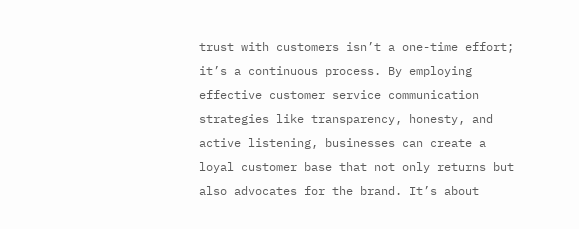trust with customers isn’t a one-time effort; it’s a continuous process. By employing effective customer service communication strategies like transparency, honesty, and active listening, businesses can create a loyal customer base that not only returns but also advocates for the brand. It’s about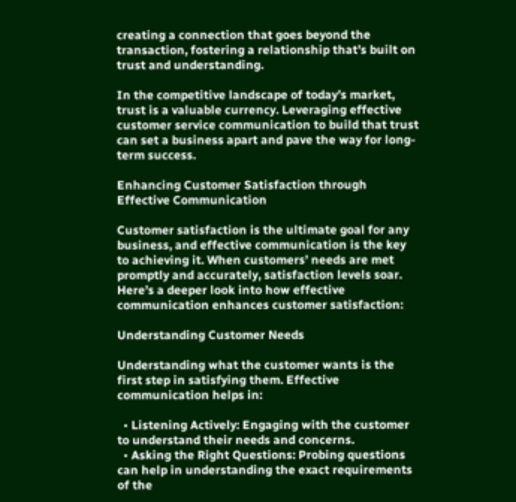creating a connection that goes beyond the transaction, fostering a relationship that’s built on trust and understanding.

In the competitive landscape of today’s market, trust is a valuable currency. Leveraging effective customer service communication to build that trust can set a business apart and pave the way for long-term success.

Enhancing Customer Satisfaction through Effective Communication

Customer satisfaction is the ultimate goal for any business, and effective communication is the key to achieving it. When customers’ needs are met promptly and accurately, satisfaction levels soar. Here’s a deeper look into how effective communication enhances customer satisfaction:

Understanding Customer Needs

Understanding what the customer wants is the first step in satisfying them. Effective communication helps in:

  • Listening Actively: Engaging with the customer to understand their needs and concerns.
  • Asking the Right Questions: Probing questions can help in understanding the exact requirements of the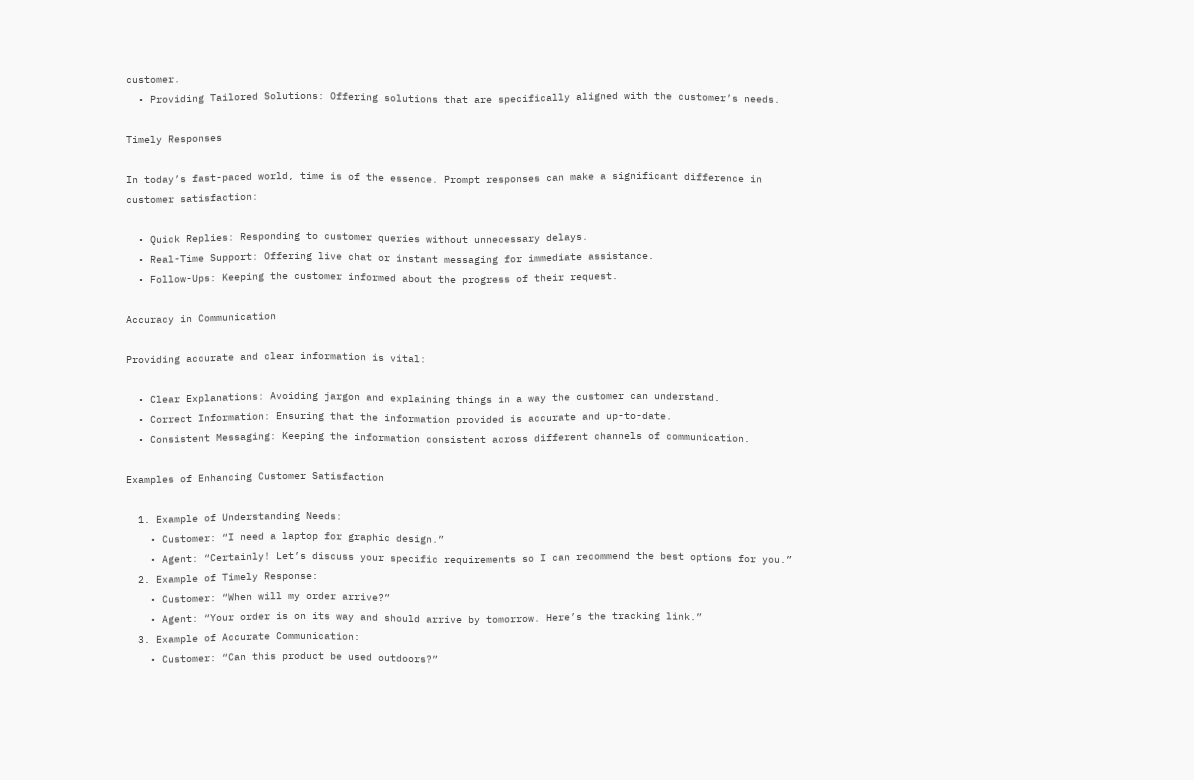customer.
  • Providing Tailored Solutions: Offering solutions that are specifically aligned with the customer’s needs.

Timely Responses

In today’s fast-paced world, time is of the essence. Prompt responses can make a significant difference in customer satisfaction:

  • Quick Replies: Responding to customer queries without unnecessary delays.
  • Real-Time Support: Offering live chat or instant messaging for immediate assistance.
  • Follow-Ups: Keeping the customer informed about the progress of their request.

Accuracy in Communication

Providing accurate and clear information is vital:

  • Clear Explanations: Avoiding jargon and explaining things in a way the customer can understand.
  • Correct Information: Ensuring that the information provided is accurate and up-to-date.
  • Consistent Messaging: Keeping the information consistent across different channels of communication.

Examples of Enhancing Customer Satisfaction

  1. Example of Understanding Needs:
    • Customer: “I need a laptop for graphic design.”
    • Agent: “Certainly! Let’s discuss your specific requirements so I can recommend the best options for you.”
  2. Example of Timely Response:
    • Customer: “When will my order arrive?”
    • Agent: “Your order is on its way and should arrive by tomorrow. Here’s the tracking link.”
  3. Example of Accurate Communication:
    • Customer: “Can this product be used outdoors?”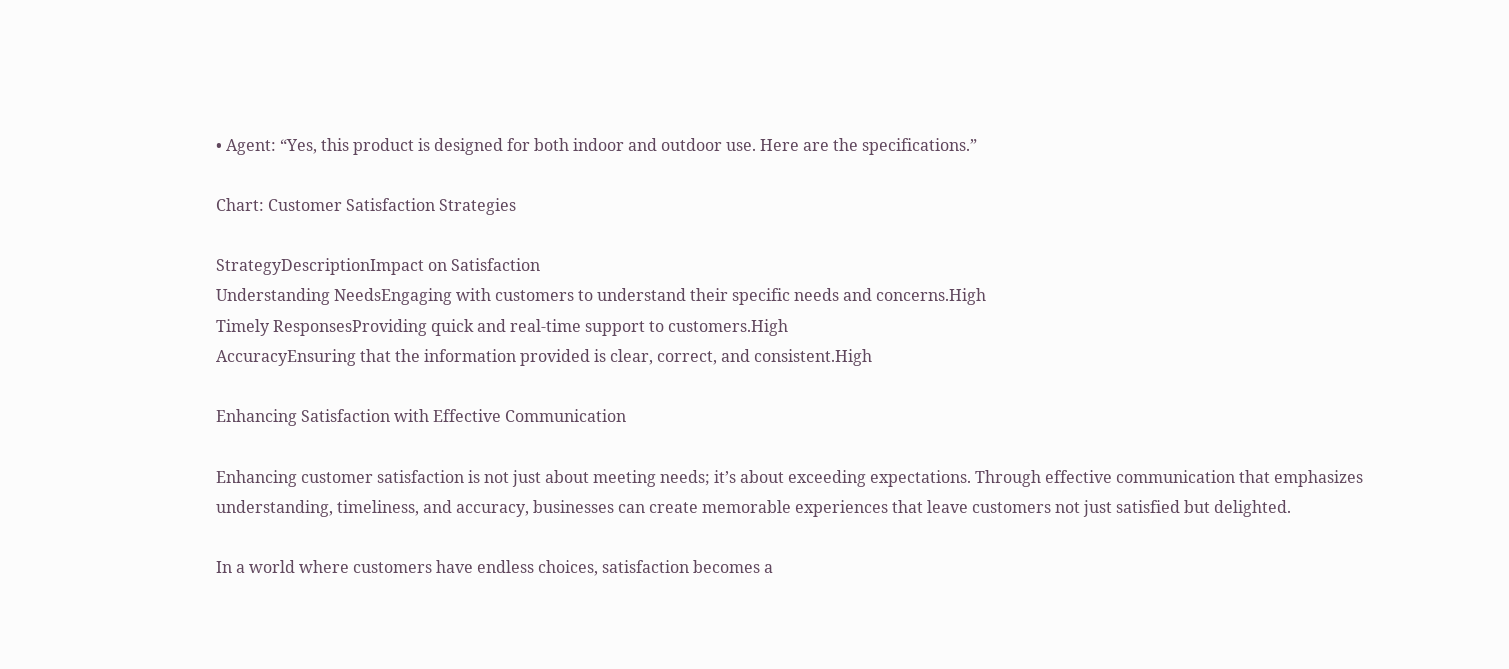• Agent: “Yes, this product is designed for both indoor and outdoor use. Here are the specifications.”

Chart: Customer Satisfaction Strategies

StrategyDescriptionImpact on Satisfaction
Understanding NeedsEngaging with customers to understand their specific needs and concerns.High
Timely ResponsesProviding quick and real-time support to customers.High
AccuracyEnsuring that the information provided is clear, correct, and consistent.High

Enhancing Satisfaction with Effective Communication

Enhancing customer satisfaction is not just about meeting needs; it’s about exceeding expectations. Through effective communication that emphasizes understanding, timeliness, and accuracy, businesses can create memorable experiences that leave customers not just satisfied but delighted.

In a world where customers have endless choices, satisfaction becomes a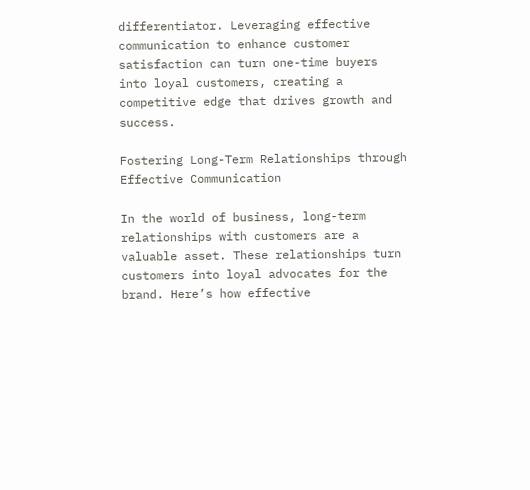differentiator. Leveraging effective communication to enhance customer satisfaction can turn one-time buyers into loyal customers, creating a competitive edge that drives growth and success.

Fostering Long-Term Relationships through Effective Communication

In the world of business, long-term relationships with customers are a valuable asset. These relationships turn customers into loyal advocates for the brand. Here’s how effective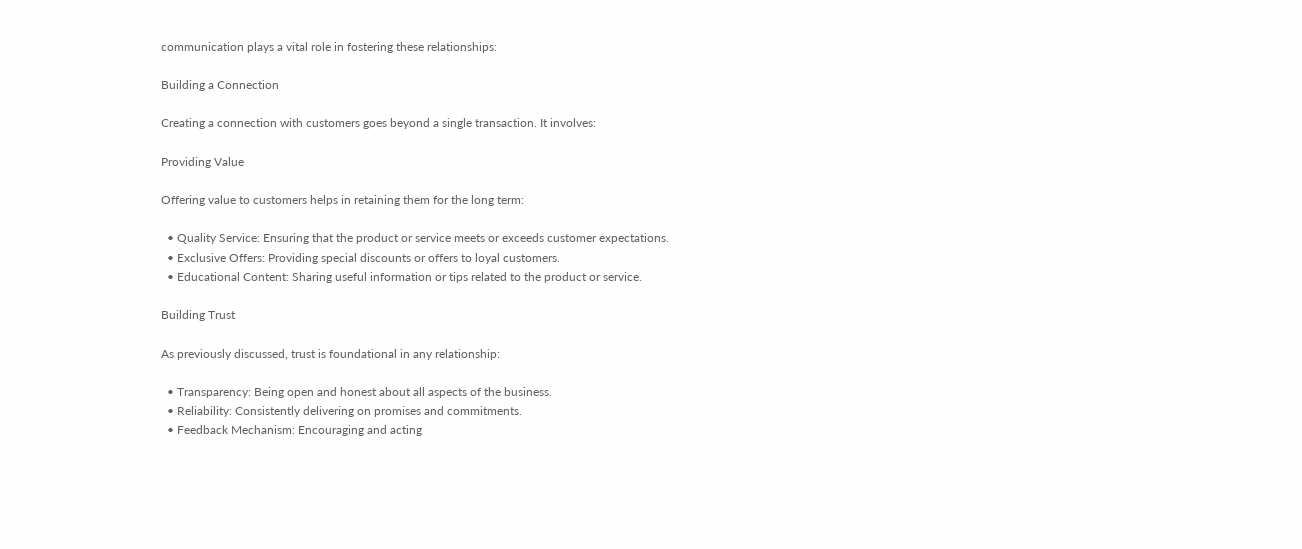communication plays a vital role in fostering these relationships:

Building a Connection

Creating a connection with customers goes beyond a single transaction. It involves:

Providing Value

Offering value to customers helps in retaining them for the long term:

  • Quality Service: Ensuring that the product or service meets or exceeds customer expectations.
  • Exclusive Offers: Providing special discounts or offers to loyal customers.
  • Educational Content: Sharing useful information or tips related to the product or service.

Building Trust

As previously discussed, trust is foundational in any relationship:

  • Transparency: Being open and honest about all aspects of the business.
  • Reliability: Consistently delivering on promises and commitments.
  • Feedback Mechanism: Encouraging and acting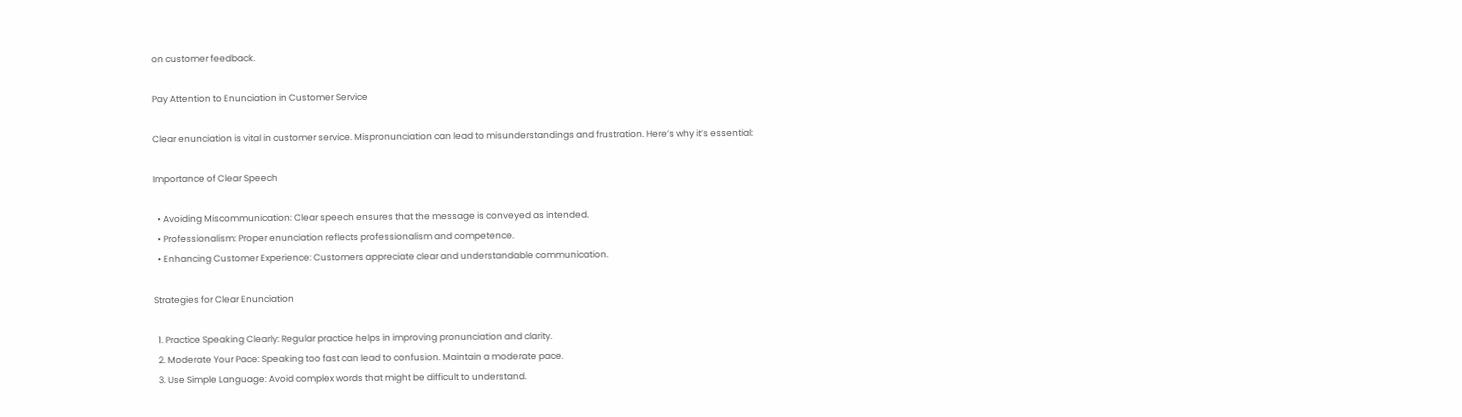on customer feedback.

Pay Attention to Enunciation in Customer Service

Clear enunciation is vital in customer service. Mispronunciation can lead to misunderstandings and frustration. Here’s why it’s essential:

Importance of Clear Speech

  • Avoiding Miscommunication: Clear speech ensures that the message is conveyed as intended.
  • Professionalism: Proper enunciation reflects professionalism and competence.
  • Enhancing Customer Experience: Customers appreciate clear and understandable communication.

Strategies for Clear Enunciation

  1. Practice Speaking Clearly: Regular practice helps in improving pronunciation and clarity.
  2. Moderate Your Pace: Speaking too fast can lead to confusion. Maintain a moderate pace.
  3. Use Simple Language: Avoid complex words that might be difficult to understand.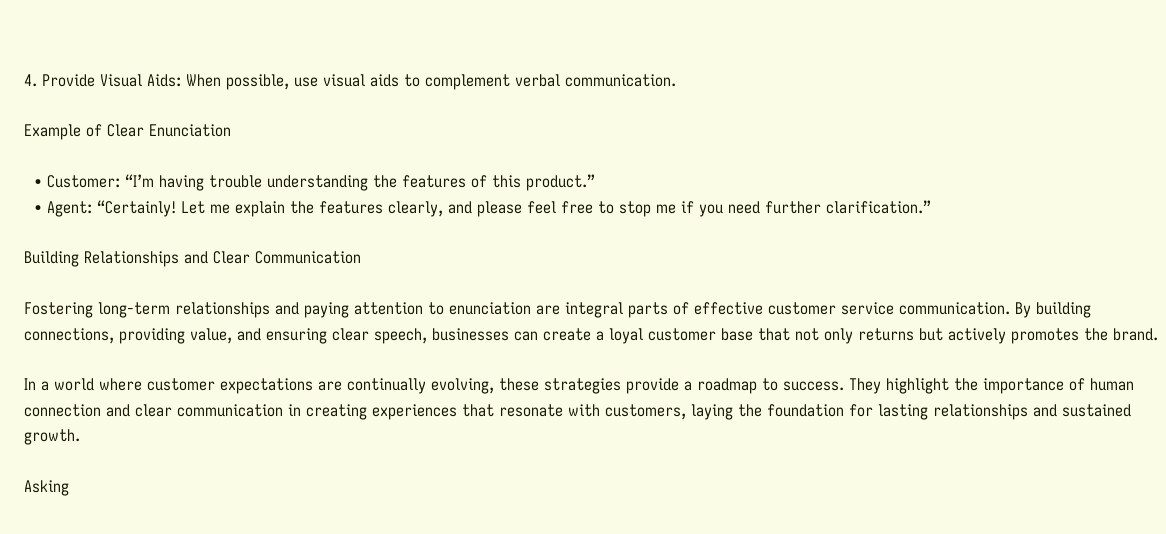4. Provide Visual Aids: When possible, use visual aids to complement verbal communication.

Example of Clear Enunciation

  • Customer: “I’m having trouble understanding the features of this product.”
  • Agent: “Certainly! Let me explain the features clearly, and please feel free to stop me if you need further clarification.”

Building Relationships and Clear Communication

Fostering long-term relationships and paying attention to enunciation are integral parts of effective customer service communication. By building connections, providing value, and ensuring clear speech, businesses can create a loyal customer base that not only returns but actively promotes the brand.

In a world where customer expectations are continually evolving, these strategies provide a roadmap to success. They highlight the importance of human connection and clear communication in creating experiences that resonate with customers, laying the foundation for lasting relationships and sustained growth.

Asking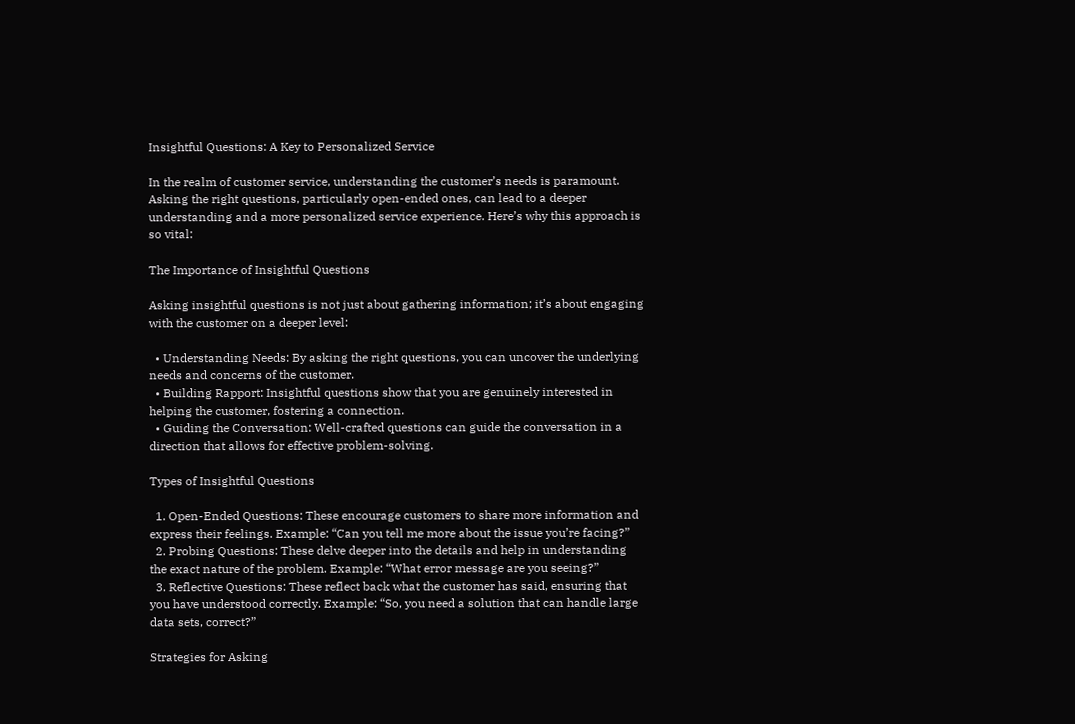Insightful Questions: A Key to Personalized Service

In the realm of customer service, understanding the customer’s needs is paramount. Asking the right questions, particularly open-ended ones, can lead to a deeper understanding and a more personalized service experience. Here’s why this approach is so vital:

The Importance of Insightful Questions

Asking insightful questions is not just about gathering information; it’s about engaging with the customer on a deeper level:

  • Understanding Needs: By asking the right questions, you can uncover the underlying needs and concerns of the customer.
  • Building Rapport: Insightful questions show that you are genuinely interested in helping the customer, fostering a connection.
  • Guiding the Conversation: Well-crafted questions can guide the conversation in a direction that allows for effective problem-solving.

Types of Insightful Questions

  1. Open-Ended Questions: These encourage customers to share more information and express their feelings. Example: “Can you tell me more about the issue you’re facing?”
  2. Probing Questions: These delve deeper into the details and help in understanding the exact nature of the problem. Example: “What error message are you seeing?”
  3. Reflective Questions: These reflect back what the customer has said, ensuring that you have understood correctly. Example: “So, you need a solution that can handle large data sets, correct?”

Strategies for Asking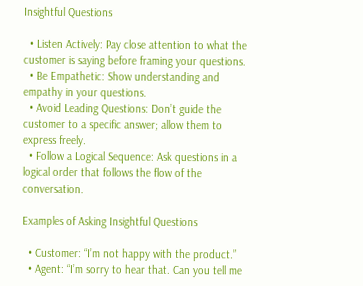Insightful Questions

  • Listen Actively: Pay close attention to what the customer is saying before framing your questions.
  • Be Empathetic: Show understanding and empathy in your questions.
  • Avoid Leading Questions: Don’t guide the customer to a specific answer; allow them to express freely.
  • Follow a Logical Sequence: Ask questions in a logical order that follows the flow of the conversation.

Examples of Asking Insightful Questions

  • Customer: “I’m not happy with the product.”
  • Agent: “I’m sorry to hear that. Can you tell me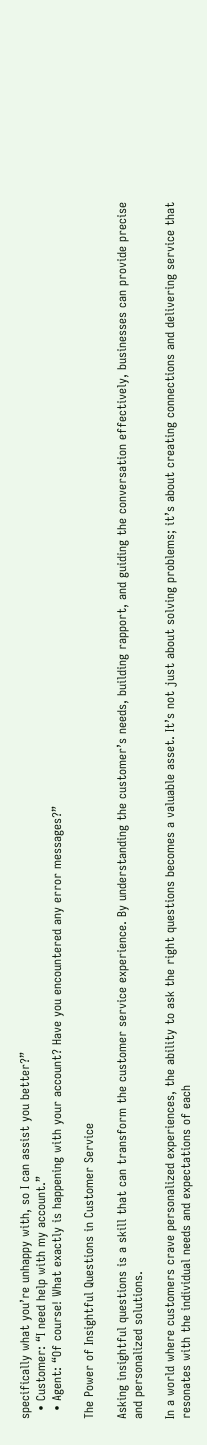specifically what you’re unhappy with, so I can assist you better?”
  • Customer: “I need help with my account.”
  • Agent: “Of course! What exactly is happening with your account? Have you encountered any error messages?”

The Power of Insightful Questions in Customer Service

Asking insightful questions is a skill that can transform the customer service experience. By understanding the customer’s needs, building rapport, and guiding the conversation effectively, businesses can provide precise and personalized solutions.

In a world where customers crave personalized experiences, the ability to ask the right questions becomes a valuable asset. It’s not just about solving problems; it’s about creating connections and delivering service that resonates with the individual needs and expectations of each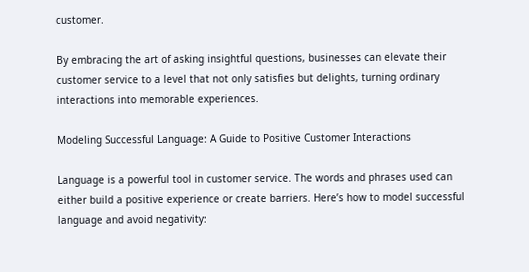customer.

By embracing the art of asking insightful questions, businesses can elevate their customer service to a level that not only satisfies but delights, turning ordinary interactions into memorable experiences.

Modeling Successful Language: A Guide to Positive Customer Interactions

Language is a powerful tool in customer service. The words and phrases used can either build a positive experience or create barriers. Here’s how to model successful language and avoid negativity: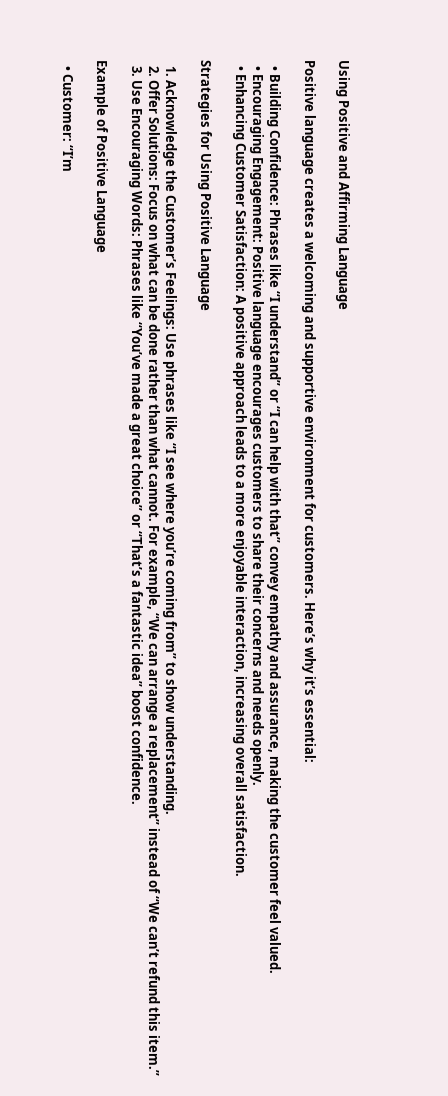Using Positive and Affirming Language

Positive language creates a welcoming and supportive environment for customers. Here’s why it’s essential:

  • Building Confidence: Phrases like “I understand” or “I can help with that” convey empathy and assurance, making the customer feel valued.
  • Encouraging Engagement: Positive language encourages customers to share their concerns and needs openly.
  • Enhancing Customer Satisfaction: A positive approach leads to a more enjoyable interaction, increasing overall satisfaction.

Strategies for Using Positive Language

  1. Acknowledge the Customer’s Feelings: Use phrases like “I see where you’re coming from” to show understanding.
  2. Offer Solutions: Focus on what can be done rather than what cannot. For example, “We can arrange a replacement” instead of “We can’t refund this item.”
  3. Use Encouraging Words: Phrases like “You’ve made a great choice” or “That’s a fantastic idea” boost confidence.

Example of Positive Language

  • Customer: “I’m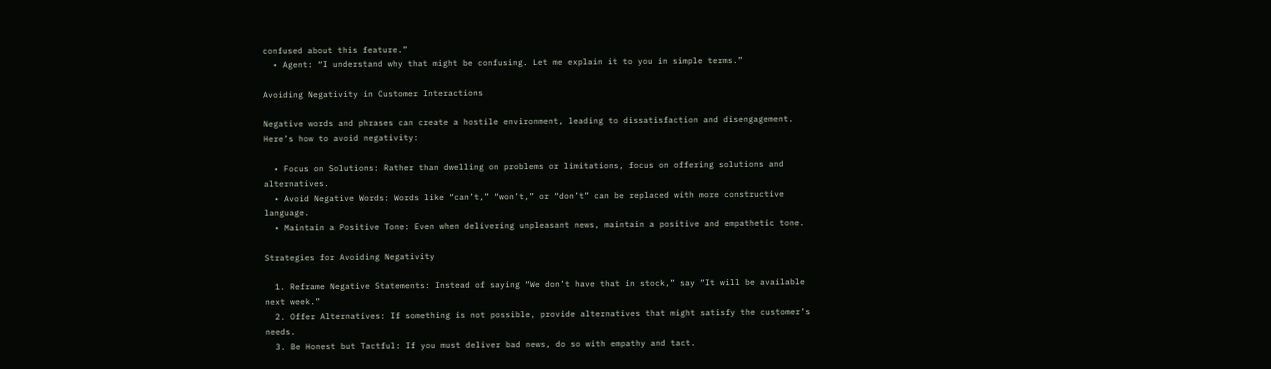confused about this feature.”
  • Agent: “I understand why that might be confusing. Let me explain it to you in simple terms.”

Avoiding Negativity in Customer Interactions

Negative words and phrases can create a hostile environment, leading to dissatisfaction and disengagement. Here’s how to avoid negativity:

  • Focus on Solutions: Rather than dwelling on problems or limitations, focus on offering solutions and alternatives.
  • Avoid Negative Words: Words like “can’t,” “won’t,” or “don’t” can be replaced with more constructive language.
  • Maintain a Positive Tone: Even when delivering unpleasant news, maintain a positive and empathetic tone.

Strategies for Avoiding Negativity

  1. Reframe Negative Statements: Instead of saying “We don’t have that in stock,” say “It will be available next week.”
  2. Offer Alternatives: If something is not possible, provide alternatives that might satisfy the customer’s needs.
  3. Be Honest but Tactful: If you must deliver bad news, do so with empathy and tact.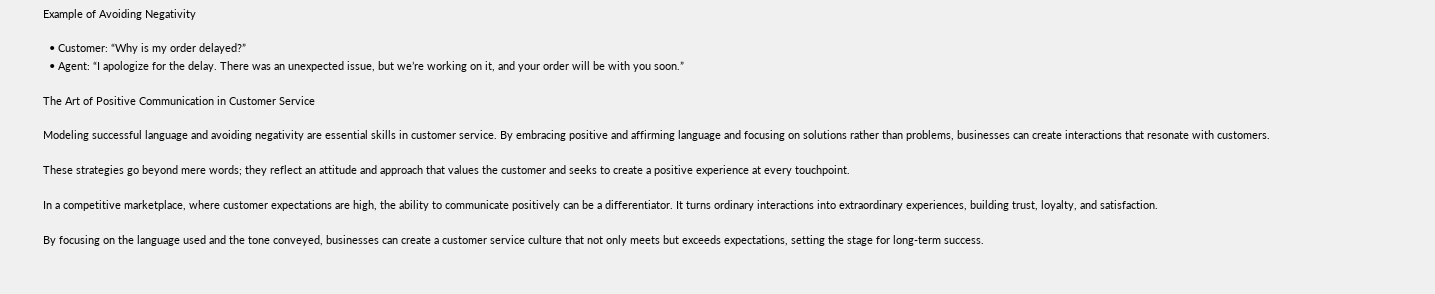Example of Avoiding Negativity

  • Customer: “Why is my order delayed?”
  • Agent: “I apologize for the delay. There was an unexpected issue, but we’re working on it, and your order will be with you soon.”

The Art of Positive Communication in Customer Service

Modeling successful language and avoiding negativity are essential skills in customer service. By embracing positive and affirming language and focusing on solutions rather than problems, businesses can create interactions that resonate with customers.

These strategies go beyond mere words; they reflect an attitude and approach that values the customer and seeks to create a positive experience at every touchpoint.

In a competitive marketplace, where customer expectations are high, the ability to communicate positively can be a differentiator. It turns ordinary interactions into extraordinary experiences, building trust, loyalty, and satisfaction.

By focusing on the language used and the tone conveyed, businesses can create a customer service culture that not only meets but exceeds expectations, setting the stage for long-term success.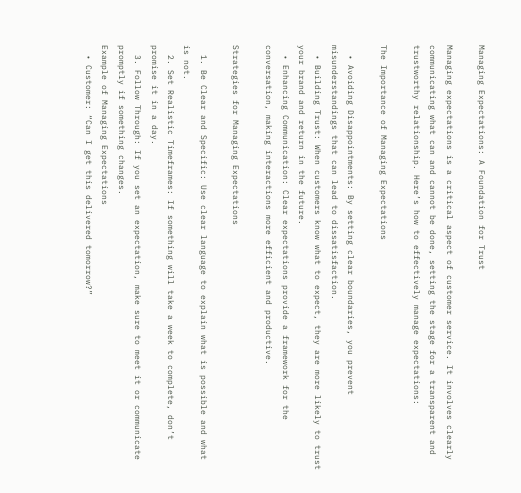Managing Expectations: A Foundation for Trust

Managing expectations is a critical aspect of customer service. It involves clearly communicating what can and cannot be done, setting the stage for a transparent and trustworthy relationship. Here’s how to effectively manage expectations:

The Importance of Managing Expectations

  • Avoiding Disappointments: By setting clear boundaries, you prevent misunderstandings that can lead to dissatisfaction.
  • Building Trust: When customers know what to expect, they are more likely to trust your brand and return in the future.
  • Enhancing Communication: Clear expectations provide a framework for the conversation, making interactions more efficient and productive.

Strategies for Managing Expectations

  1. Be Clear and Specific: Use clear language to explain what is possible and what is not.
  2. Set Realistic Timeframes: If something will take a week to complete, don’t promise it in a day.
  3. Follow Through: If you set an expectation, make sure to meet it or communicate promptly if something changes.
Example of Managing Expectations
  • Customer: “Can I get this delivered tomorrow?”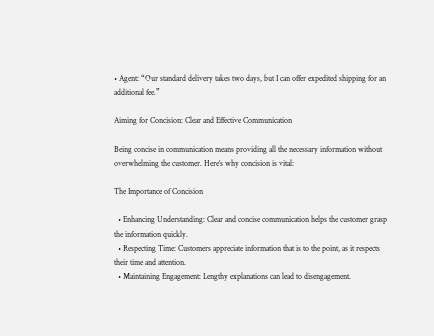• Agent: “Our standard delivery takes two days, but I can offer expedited shipping for an additional fee.”

Aiming for Concision: Clear and Effective Communication

Being concise in communication means providing all the necessary information without overwhelming the customer. Here’s why concision is vital:

The Importance of Concision

  • Enhancing Understanding: Clear and concise communication helps the customer grasp the information quickly.
  • Respecting Time: Customers appreciate information that is to the point, as it respects their time and attention.
  • Maintaining Engagement: Lengthy explanations can lead to disengagement.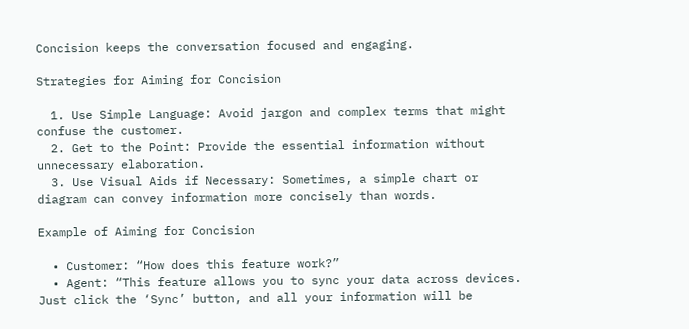Concision keeps the conversation focused and engaging.

Strategies for Aiming for Concision

  1. Use Simple Language: Avoid jargon and complex terms that might confuse the customer.
  2. Get to the Point: Provide the essential information without unnecessary elaboration.
  3. Use Visual Aids if Necessary: Sometimes, a simple chart or diagram can convey information more concisely than words.

Example of Aiming for Concision

  • Customer: “How does this feature work?”
  • Agent: “This feature allows you to sync your data across devices. Just click the ‘Sync’ button, and all your information will be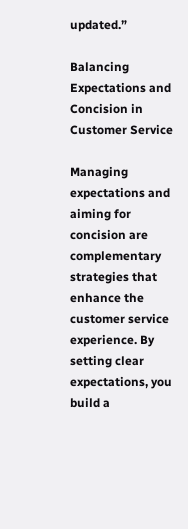updated.”

Balancing Expectations and Concision in Customer Service

Managing expectations and aiming for concision are complementary strategies that enhance the customer service experience. By setting clear expectations, you build a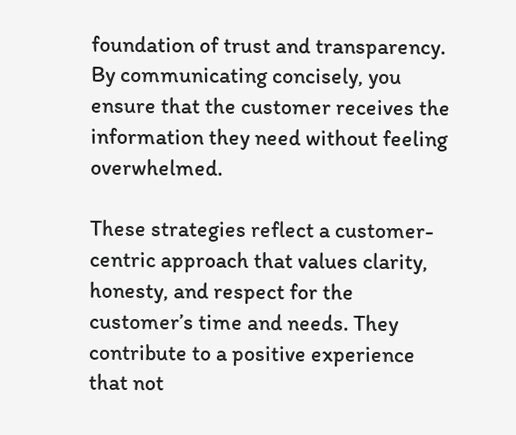foundation of trust and transparency. By communicating concisely, you ensure that the customer receives the information they need without feeling overwhelmed.

These strategies reflect a customer-centric approach that values clarity, honesty, and respect for the customer’s time and needs. They contribute to a positive experience that not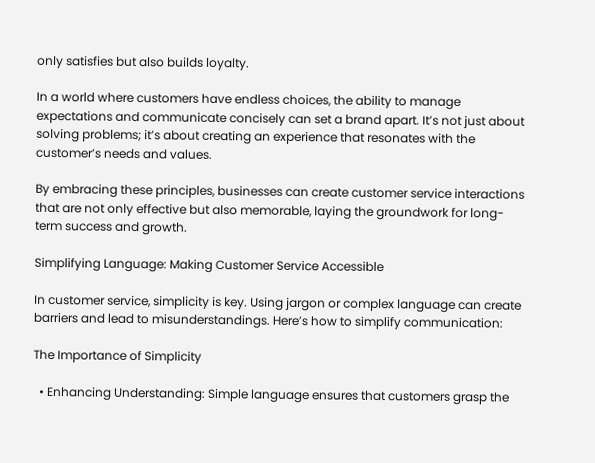only satisfies but also builds loyalty.

In a world where customers have endless choices, the ability to manage expectations and communicate concisely can set a brand apart. It’s not just about solving problems; it’s about creating an experience that resonates with the customer’s needs and values.

By embracing these principles, businesses can create customer service interactions that are not only effective but also memorable, laying the groundwork for long-term success and growth.

Simplifying Language: Making Customer Service Accessible

In customer service, simplicity is key. Using jargon or complex language can create barriers and lead to misunderstandings. Here’s how to simplify communication:

The Importance of Simplicity

  • Enhancing Understanding: Simple language ensures that customers grasp the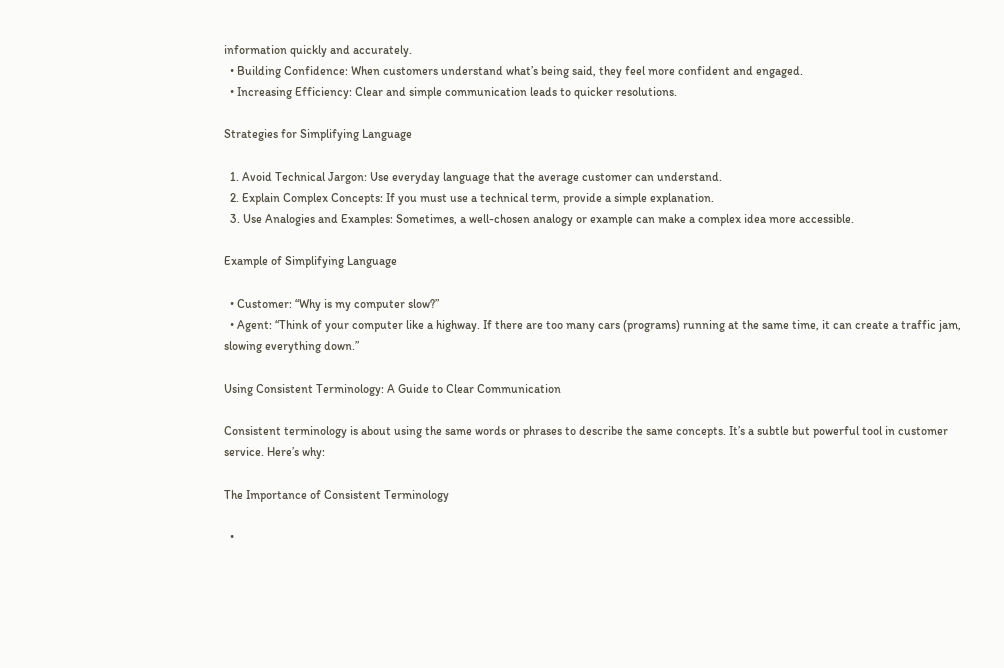information quickly and accurately.
  • Building Confidence: When customers understand what’s being said, they feel more confident and engaged.
  • Increasing Efficiency: Clear and simple communication leads to quicker resolutions.

Strategies for Simplifying Language

  1. Avoid Technical Jargon: Use everyday language that the average customer can understand.
  2. Explain Complex Concepts: If you must use a technical term, provide a simple explanation.
  3. Use Analogies and Examples: Sometimes, a well-chosen analogy or example can make a complex idea more accessible.

Example of Simplifying Language

  • Customer: “Why is my computer slow?”
  • Agent: “Think of your computer like a highway. If there are too many cars (programs) running at the same time, it can create a traffic jam, slowing everything down.”

Using Consistent Terminology: A Guide to Clear Communication

Consistent terminology is about using the same words or phrases to describe the same concepts. It’s a subtle but powerful tool in customer service. Here’s why:

The Importance of Consistent Terminology

  •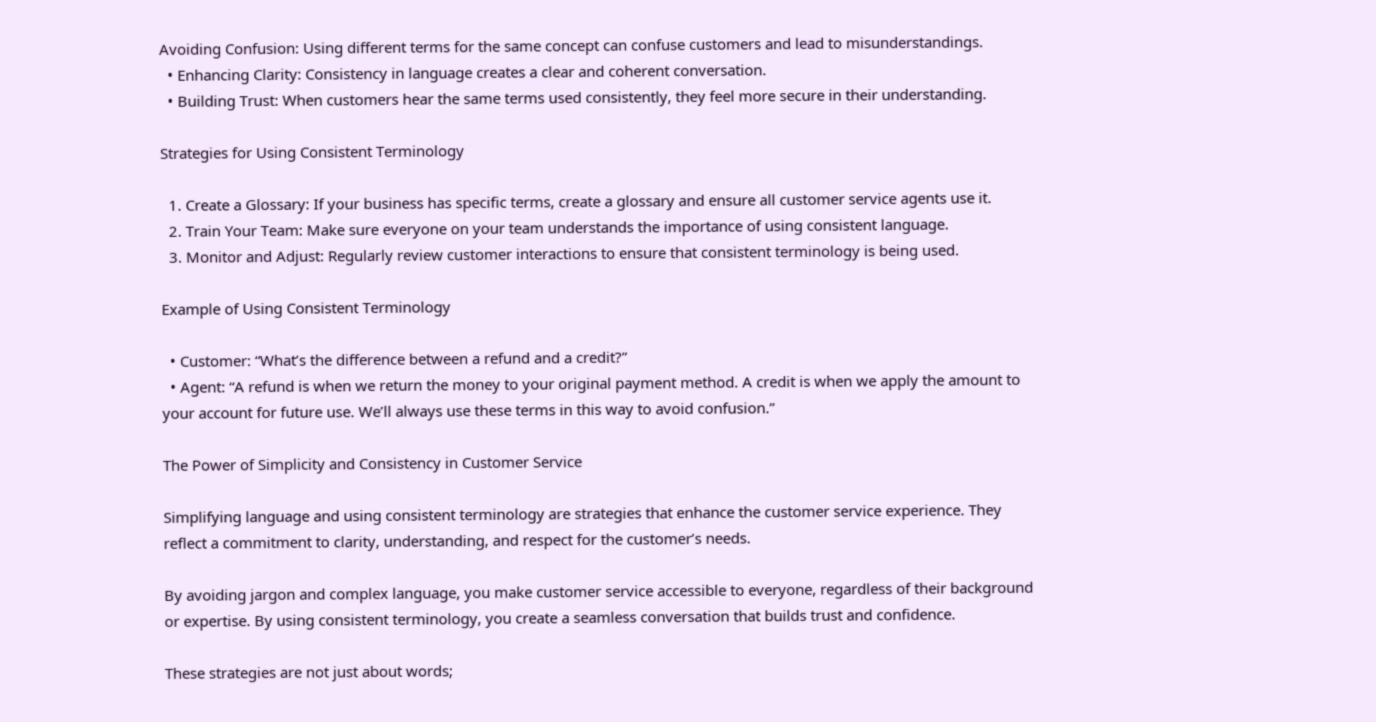Avoiding Confusion: Using different terms for the same concept can confuse customers and lead to misunderstandings.
  • Enhancing Clarity: Consistency in language creates a clear and coherent conversation.
  • Building Trust: When customers hear the same terms used consistently, they feel more secure in their understanding.

Strategies for Using Consistent Terminology

  1. Create a Glossary: If your business has specific terms, create a glossary and ensure all customer service agents use it.
  2. Train Your Team: Make sure everyone on your team understands the importance of using consistent language.
  3. Monitor and Adjust: Regularly review customer interactions to ensure that consistent terminology is being used.

Example of Using Consistent Terminology

  • Customer: “What’s the difference between a refund and a credit?”
  • Agent: “A refund is when we return the money to your original payment method. A credit is when we apply the amount to your account for future use. We’ll always use these terms in this way to avoid confusion.”

The Power of Simplicity and Consistency in Customer Service

Simplifying language and using consistent terminology are strategies that enhance the customer service experience. They reflect a commitment to clarity, understanding, and respect for the customer’s needs.

By avoiding jargon and complex language, you make customer service accessible to everyone, regardless of their background or expertise. By using consistent terminology, you create a seamless conversation that builds trust and confidence.

These strategies are not just about words;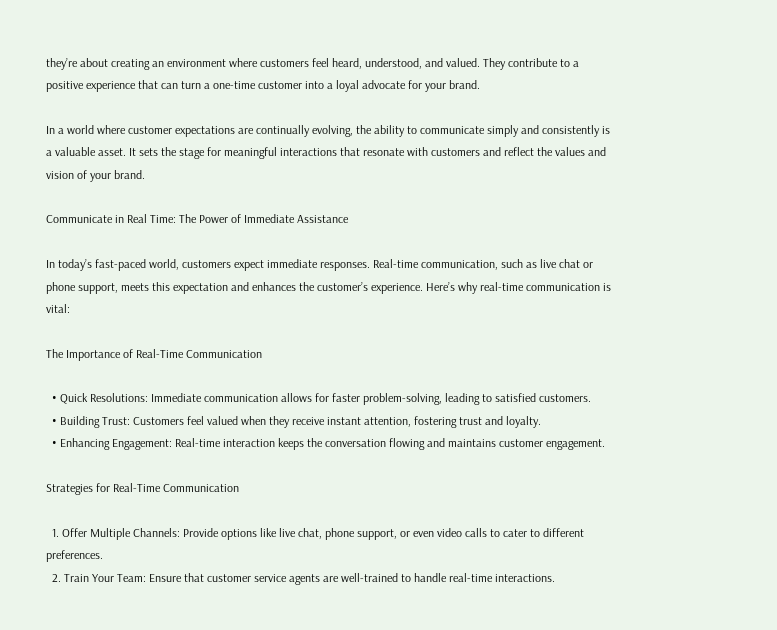they’re about creating an environment where customers feel heard, understood, and valued. They contribute to a positive experience that can turn a one-time customer into a loyal advocate for your brand.

In a world where customer expectations are continually evolving, the ability to communicate simply and consistently is a valuable asset. It sets the stage for meaningful interactions that resonate with customers and reflect the values and vision of your brand.

Communicate in Real Time: The Power of Immediate Assistance

In today’s fast-paced world, customers expect immediate responses. Real-time communication, such as live chat or phone support, meets this expectation and enhances the customer’s experience. Here’s why real-time communication is vital:

The Importance of Real-Time Communication

  • Quick Resolutions: Immediate communication allows for faster problem-solving, leading to satisfied customers.
  • Building Trust: Customers feel valued when they receive instant attention, fostering trust and loyalty.
  • Enhancing Engagement: Real-time interaction keeps the conversation flowing and maintains customer engagement.

Strategies for Real-Time Communication

  1. Offer Multiple Channels: Provide options like live chat, phone support, or even video calls to cater to different preferences.
  2. Train Your Team: Ensure that customer service agents are well-trained to handle real-time interactions.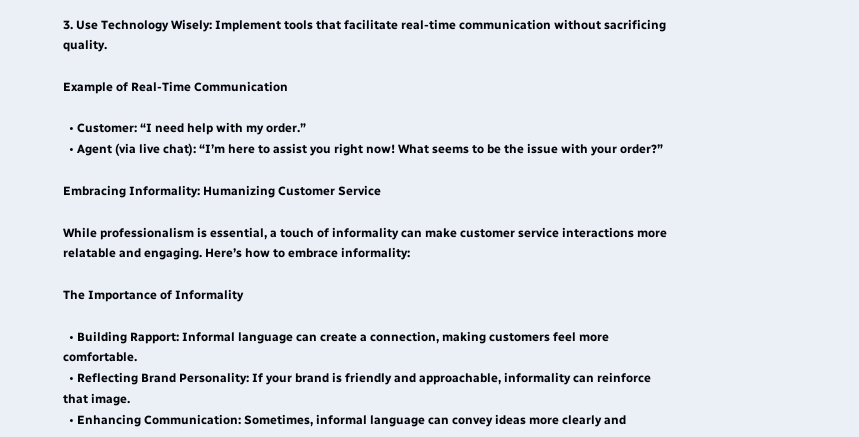3. Use Technology Wisely: Implement tools that facilitate real-time communication without sacrificing quality.

Example of Real-Time Communication

  • Customer: “I need help with my order.”
  • Agent (via live chat): “I’m here to assist you right now! What seems to be the issue with your order?”

Embracing Informality: Humanizing Customer Service

While professionalism is essential, a touch of informality can make customer service interactions more relatable and engaging. Here’s how to embrace informality:

The Importance of Informality

  • Building Rapport: Informal language can create a connection, making customers feel more comfortable.
  • Reflecting Brand Personality: If your brand is friendly and approachable, informality can reinforce that image.
  • Enhancing Communication: Sometimes, informal language can convey ideas more clearly and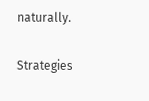naturally.

Strategies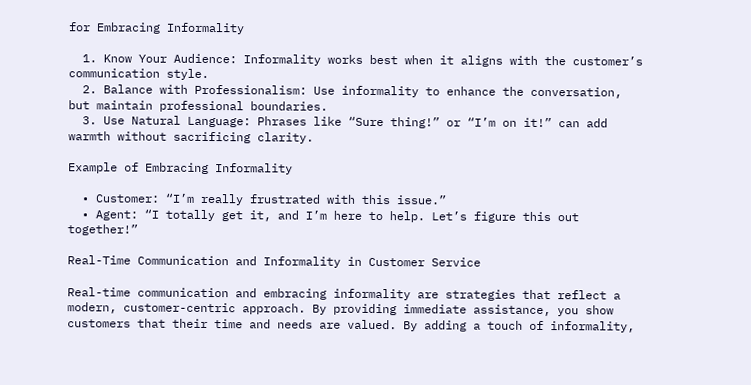for Embracing Informality

  1. Know Your Audience: Informality works best when it aligns with the customer’s communication style.
  2. Balance with Professionalism: Use informality to enhance the conversation, but maintain professional boundaries.
  3. Use Natural Language: Phrases like “Sure thing!” or “I’m on it!” can add warmth without sacrificing clarity.

Example of Embracing Informality

  • Customer: “I’m really frustrated with this issue.”
  • Agent: “I totally get it, and I’m here to help. Let’s figure this out together!”

Real-Time Communication and Informality in Customer Service

Real-time communication and embracing informality are strategies that reflect a modern, customer-centric approach. By providing immediate assistance, you show customers that their time and needs are valued. By adding a touch of informality,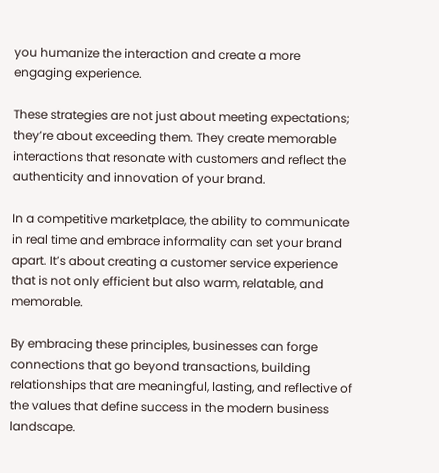you humanize the interaction and create a more engaging experience.

These strategies are not just about meeting expectations; they’re about exceeding them. They create memorable interactions that resonate with customers and reflect the authenticity and innovation of your brand.

In a competitive marketplace, the ability to communicate in real time and embrace informality can set your brand apart. It’s about creating a customer service experience that is not only efficient but also warm, relatable, and memorable.

By embracing these principles, businesses can forge connections that go beyond transactions, building relationships that are meaningful, lasting, and reflective of the values that define success in the modern business landscape.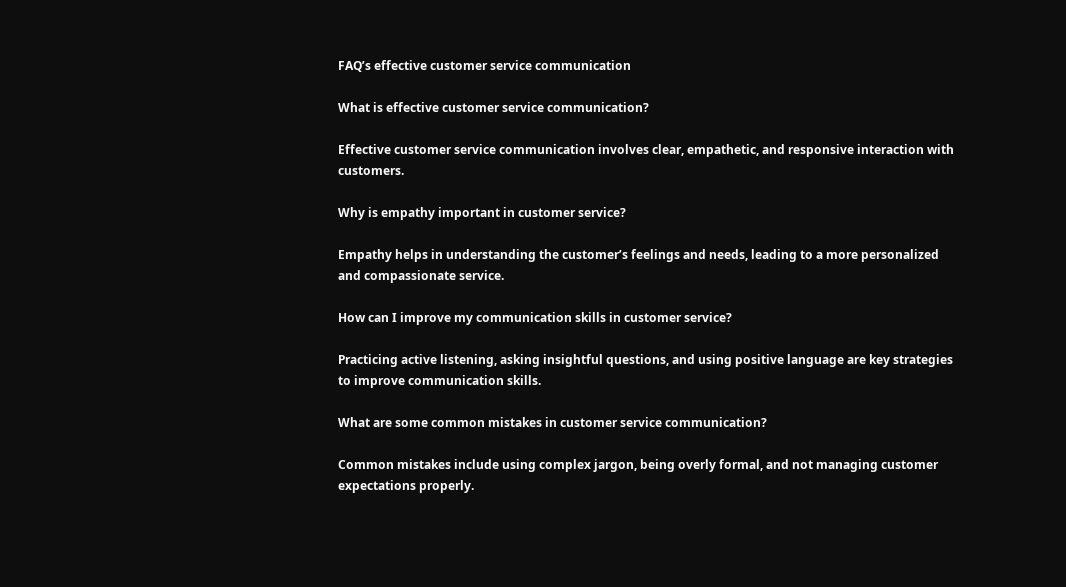FAQ’s effective customer service communication

What is effective customer service communication?

Effective customer service communication involves clear, empathetic, and responsive interaction with customers.

Why is empathy important in customer service?

Empathy helps in understanding the customer’s feelings and needs, leading to a more personalized and compassionate service.

How can I improve my communication skills in customer service?

Practicing active listening, asking insightful questions, and using positive language are key strategies to improve communication skills.

What are some common mistakes in customer service communication?

Common mistakes include using complex jargon, being overly formal, and not managing customer expectations properly.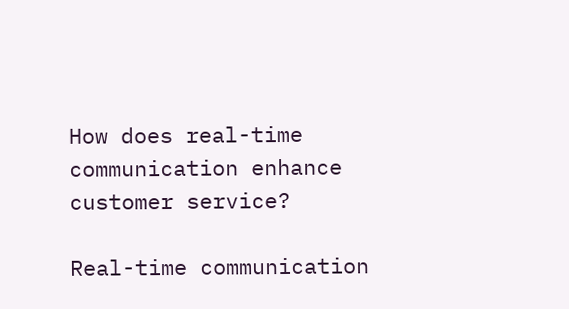How does real-time communication enhance customer service?

Real-time communication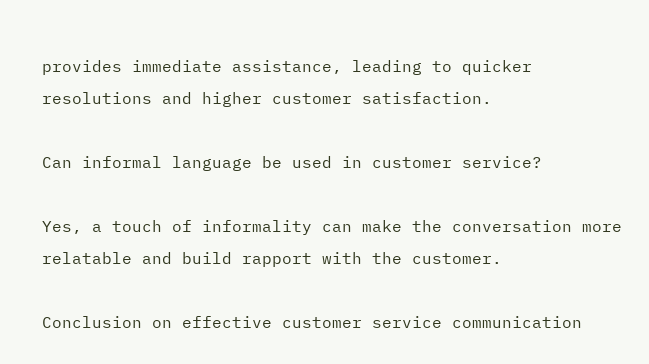provides immediate assistance, leading to quicker resolutions and higher customer satisfaction.

Can informal language be used in customer service?

Yes, a touch of informality can make the conversation more relatable and build rapport with the customer.

Conclusion on effective customer service communication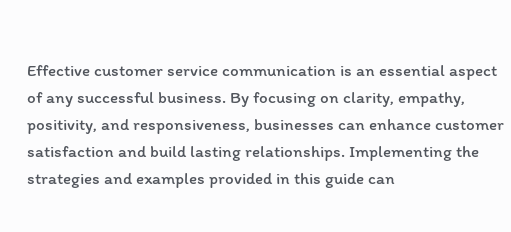Effective customer service communication is an essential aspect of any successful business. By focusing on clarity, empathy, positivity, and responsiveness, businesses can enhance customer satisfaction and build lasting relationships. Implementing the strategies and examples provided in this guide can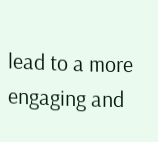lead to a more engaging and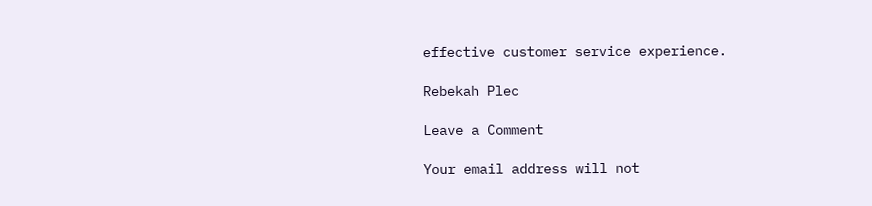effective customer service experience.

Rebekah Plec

Leave a Comment

Your email address will not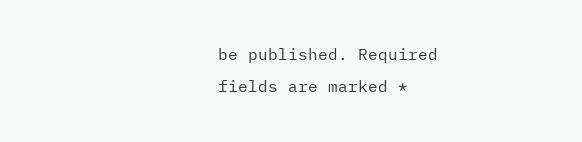be published. Required fields are marked *